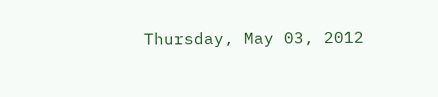Thursday, May 03, 2012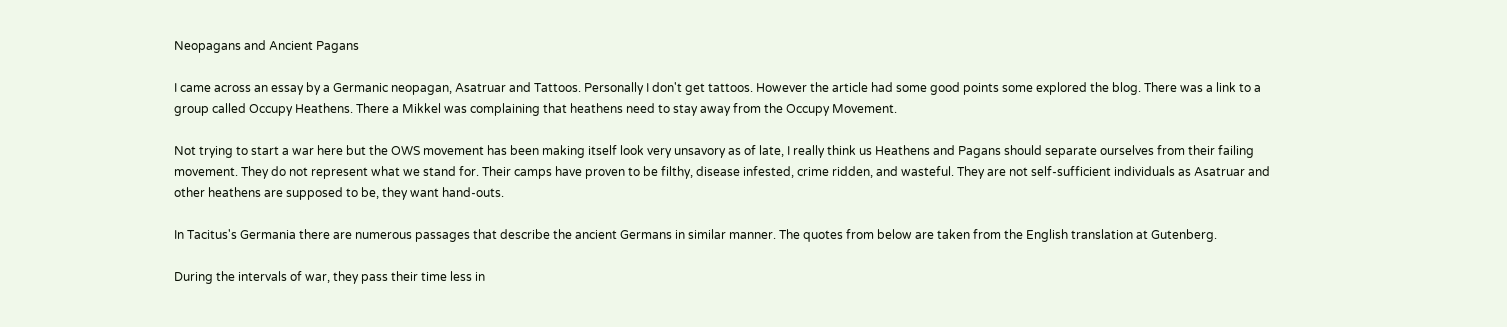Neopagans and Ancient Pagans

I came across an essay by a Germanic neopagan, Asatruar and Tattoos. Personally I don't get tattoos. However the article had some good points some explored the blog. There was a link to a group called Occupy Heathens. There a Mikkel was complaining that heathens need to stay away from the Occupy Movement.

Not trying to start a war here but the OWS movement has been making itself look very unsavory as of late, I really think us Heathens and Pagans should separate ourselves from their failing movement. They do not represent what we stand for. Their camps have proven to be filthy, disease infested, crime ridden, and wasteful. They are not self-sufficient individuals as Asatruar and other heathens are supposed to be, they want hand-outs.

In Tacitus's Germania there are numerous passages that describe the ancient Germans in similar manner. The quotes from below are taken from the English translation at Gutenberg.

During the intervals of war, they pass their time less in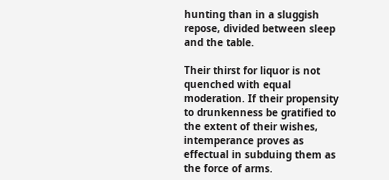hunting than in a sluggish repose, divided between sleep and the table.

Their thirst for liquor is not quenched with equal moderation. If their propensity to drunkenness be gratified to the extent of their wishes, intemperance proves as effectual in subduing them as the force of arms.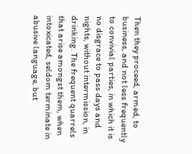Then they proceed, armed, to business, and not less frequently to convivial parties, in which it is no disgrace to pass days and nights, without intermission, in drinking. The frequent quarrels that arise amongst them, when intoxicated, seldom terminate in abusive language, but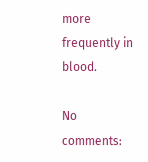more frequently in blood.

No comments: